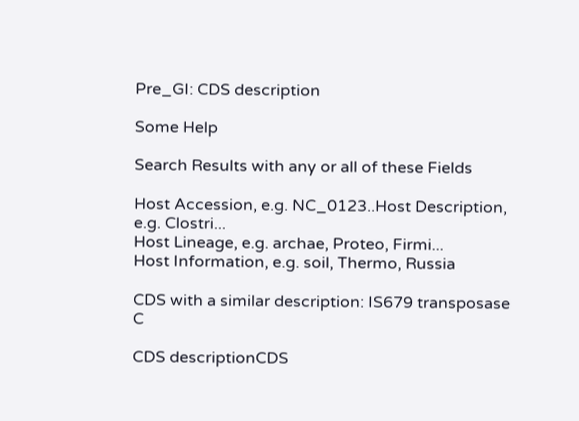Pre_GI: CDS description

Some Help

Search Results with any or all of these Fields

Host Accession, e.g. NC_0123..Host Description, e.g. Clostri...
Host Lineage, e.g. archae, Proteo, Firmi...
Host Information, e.g. soil, Thermo, Russia

CDS with a similar description: IS679 transposase C

CDS descriptionCDS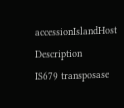accessionIslandHost Description
IS679 transposase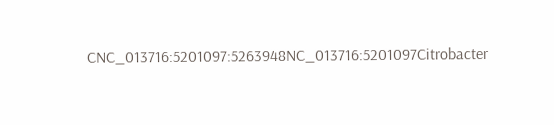CNC_013716:5201097:5263948NC_013716:5201097Citrobacter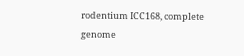rodentium ICC168, complete genome